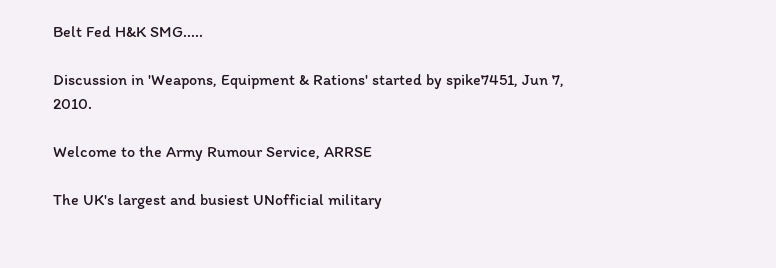Belt Fed H&K SMG.....

Discussion in 'Weapons, Equipment & Rations' started by spike7451, Jun 7, 2010.

Welcome to the Army Rumour Service, ARRSE

The UK's largest and busiest UNofficial military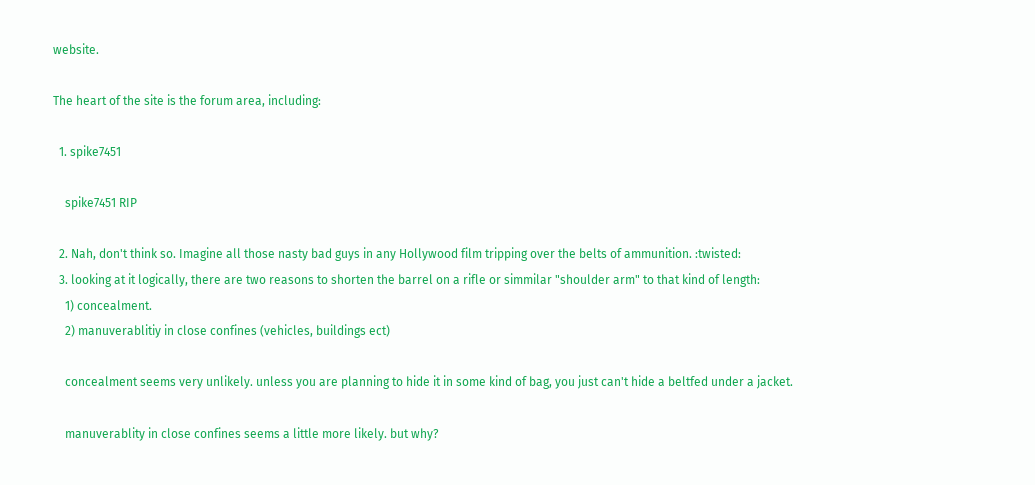website.

The heart of the site is the forum area, including:

  1. spike7451

    spike7451 RIP

  2. Nah, don't think so. Imagine all those nasty bad guys in any Hollywood film tripping over the belts of ammunition. :twisted:
  3. looking at it logically, there are two reasons to shorten the barrel on a rifle or simmilar "shoulder arm" to that kind of length:
    1) concealment.
    2) manuverablitiy in close confines (vehicles, buildings ect)

    concealment seems very unlikely. unless you are planning to hide it in some kind of bag, you just can't hide a beltfed under a jacket.

    manuverablity in close confines seems a little more likely. but why?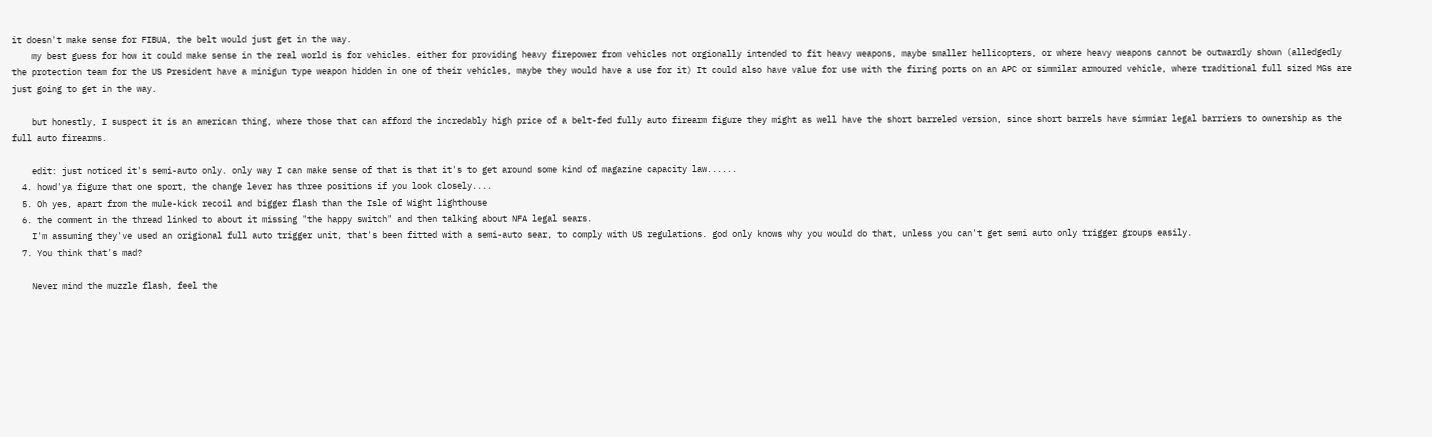it doesn't make sense for FIBUA, the belt would just get in the way.
    my best guess for how it could make sense in the real world is for vehicles. either for providing heavy firepower from vehicles not orgionally intended to fit heavy weapons, maybe smaller hellicopters, or where heavy weapons cannot be outwardly shown (alledgedly the protection team for the US President have a minigun type weapon hidden in one of their vehicles, maybe they would have a use for it) It could also have value for use with the firing ports on an APC or simmilar armoured vehicle, where traditional full sized MGs are just going to get in the way.

    but honestly, I suspect it is an american thing, where those that can afford the incredably high price of a belt-fed fully auto firearm figure they might as well have the short barreled version, since short barrels have simmiar legal barriers to ownership as the full auto firearms.

    edit: just noticed it's semi-auto only. only way I can make sense of that is that it's to get around some kind of magazine capacity law......
  4. howd'ya figure that one sport, the change lever has three positions if you look closely....
  5. Oh yes, apart from the mule-kick recoil and bigger flash than the Isle of Wight lighthouse
  6. the comment in the thread linked to about it missing "the happy switch" and then talking about NFA legal sears.
    I'm assuming they've used an origional full auto trigger unit, that's been fitted with a semi-auto sear, to comply with US regulations. god only knows why you would do that, unless you can't get semi auto only trigger groups easily.
  7. You think that's mad?

    Never mind the muzzle flash, feel the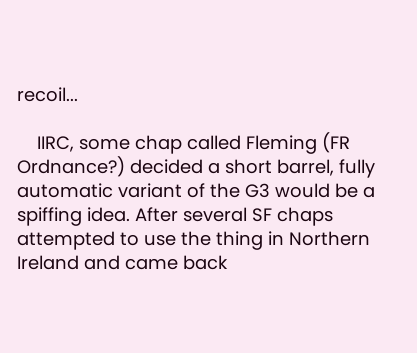recoil...

    IIRC, some chap called Fleming (FR Ordnance?) decided a short barrel, fully automatic variant of the G3 would be a spiffing idea. After several SF chaps attempted to use the thing in Northern Ireland and came back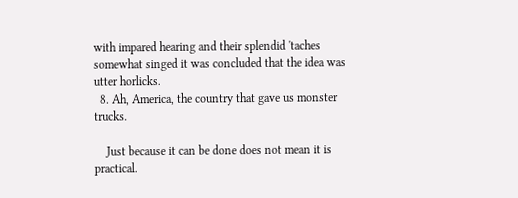with impared hearing and their splendid 'taches somewhat singed it was concluded that the idea was utter horlicks.
  8. Ah, America, the country that gave us monster trucks.

    Just because it can be done does not mean it is practical.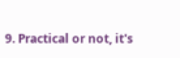9. Practical or not, it's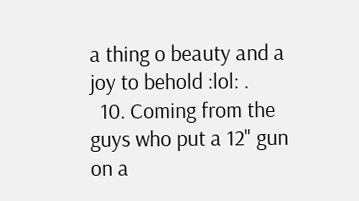a thing o beauty and a joy to behold :lol: .
  10. Coming from the guys who put a 12" gun on a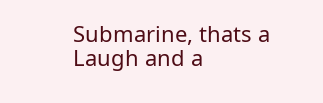Submarine, thats a Laugh and a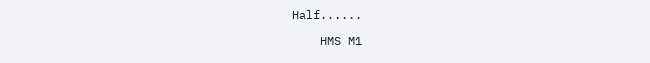Half......

    HMS M1